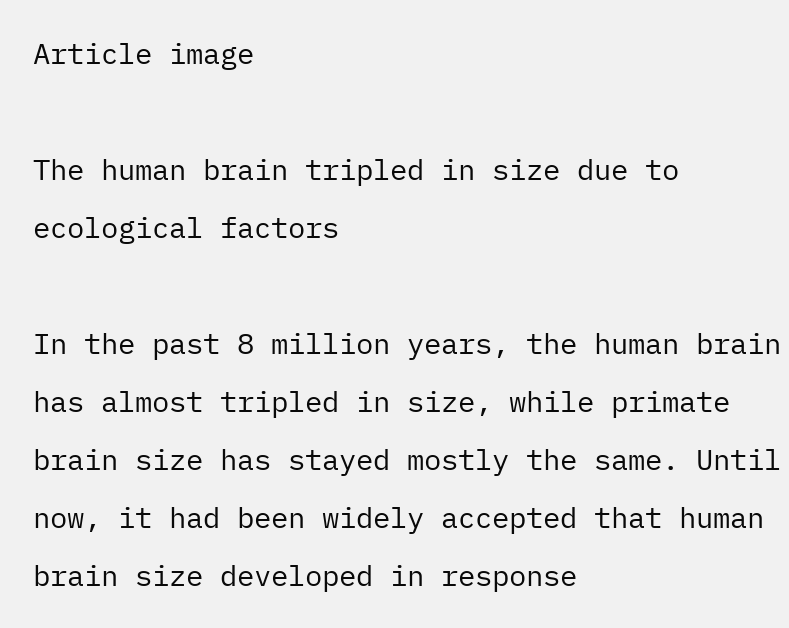Article image

The human brain tripled in size due to ecological factors

In the past 8 million years, the human brain has almost tripled in size, while primate brain size has stayed mostly the same. Until now, it had been widely accepted that human brain size developed in response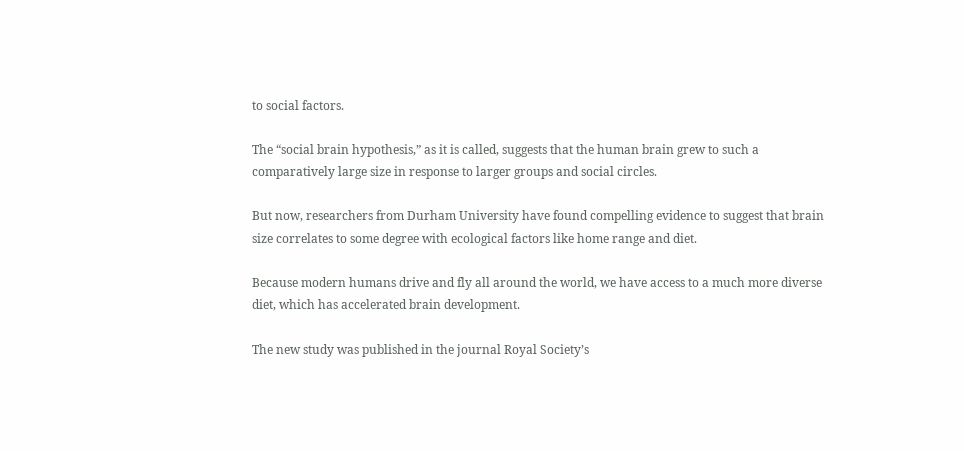to social factors.

The “social brain hypothesis,” as it is called, suggests that the human brain grew to such a comparatively large size in response to larger groups and social circles.

But now, researchers from Durham University have found compelling evidence to suggest that brain size correlates to some degree with ecological factors like home range and diet.

Because modern humans drive and fly all around the world, we have access to a much more diverse diet, which has accelerated brain development.

The new study was published in the journal Royal Society’s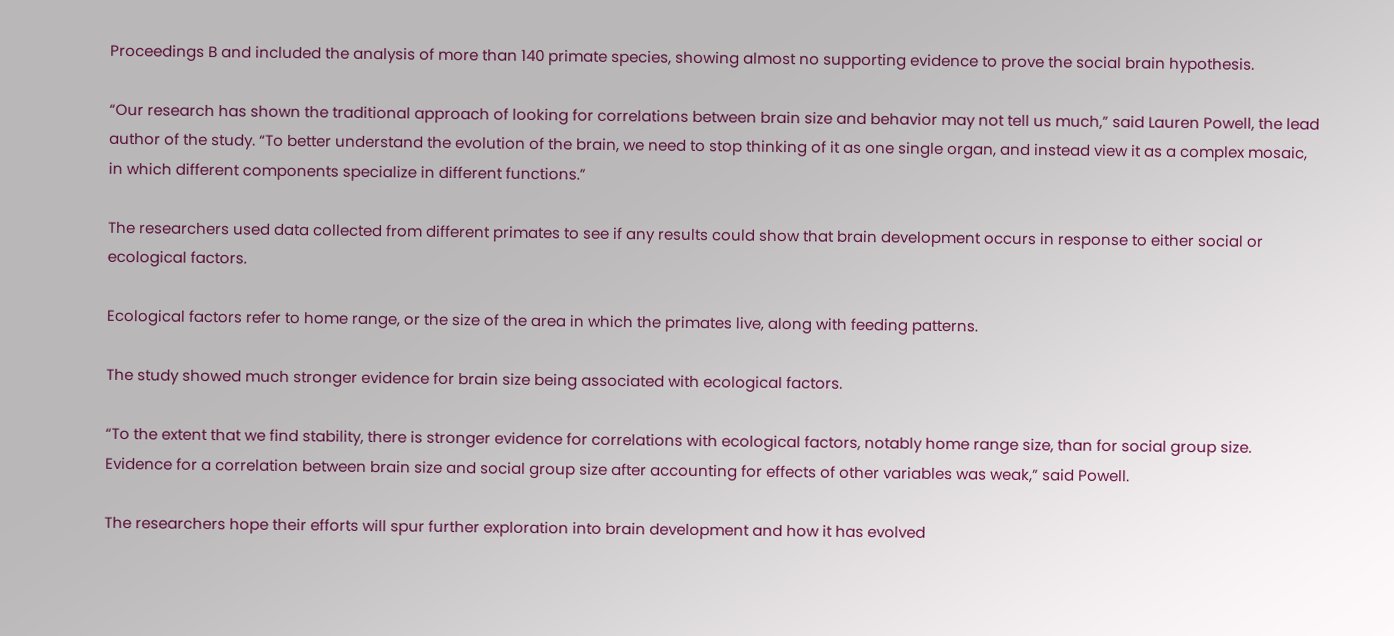Proceedings B and included the analysis of more than 140 primate species, showing almost no supporting evidence to prove the social brain hypothesis.

“Our research has shown the traditional approach of looking for correlations between brain size and behavior may not tell us much,” said Lauren Powell, the lead author of the study. “To better understand the evolution of the brain, we need to stop thinking of it as one single organ, and instead view it as a complex mosaic, in which different components specialize in different functions.”

The researchers used data collected from different primates to see if any results could show that brain development occurs in response to either social or ecological factors.

Ecological factors refer to home range, or the size of the area in which the primates live, along with feeding patterns.

The study showed much stronger evidence for brain size being associated with ecological factors.

“To the extent that we find stability, there is stronger evidence for correlations with ecological factors, notably home range size, than for social group size. Evidence for a correlation between brain size and social group size after accounting for effects of other variables was weak,” said Powell.

The researchers hope their efforts will spur further exploration into brain development and how it has evolved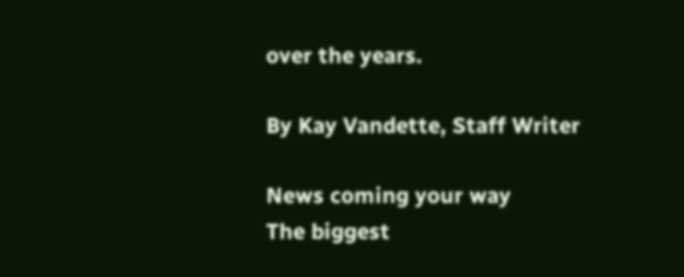over the years.

By Kay Vandette, Staff Writer

News coming your way
The biggest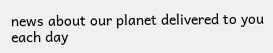news about our planet delivered to you each day